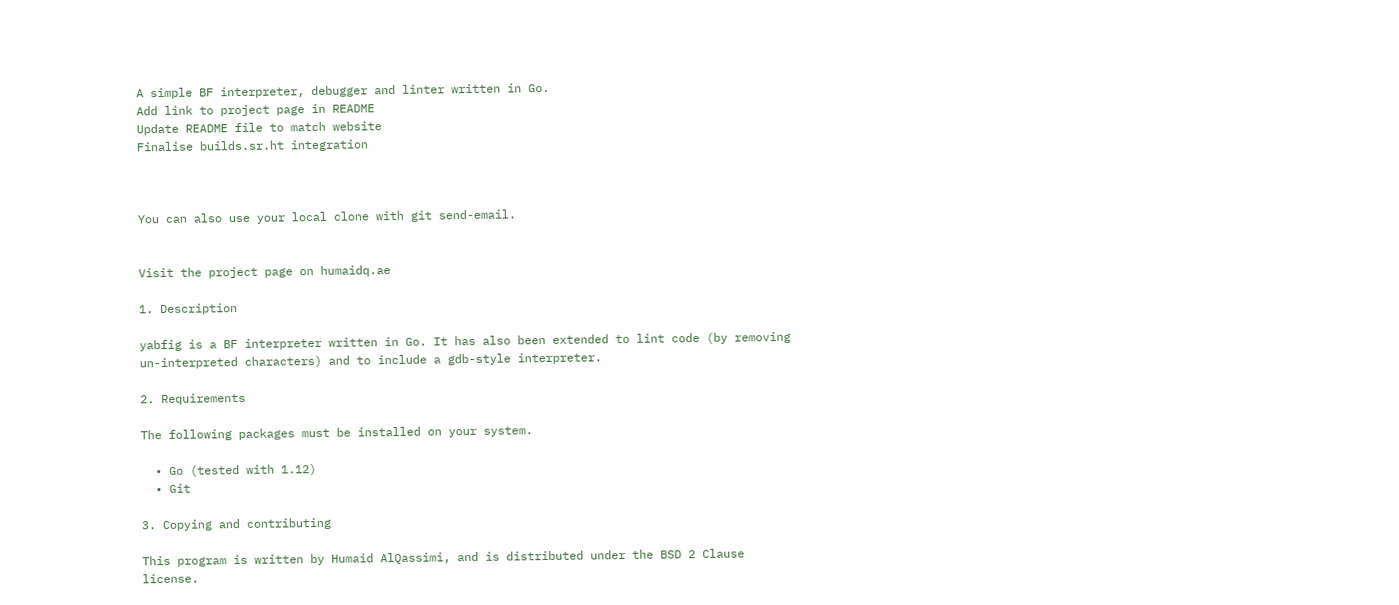A simple BF interpreter, debugger and linter written in Go.
Add link to project page in README
Update README file to match website
Finalise builds.sr.ht integration



You can also use your local clone with git send-email.


Visit the project page on humaidq.ae

1. Description

yabfig is a BF interpreter written in Go. It has also been extended to lint code (by removing un-interpreted characters) and to include a gdb-style interpreter.

2. Requirements

The following packages must be installed on your system.

  • Go (tested with 1.12)
  • Git

3. Copying and contributing

This program is written by Humaid AlQassimi, and is distributed under the BSD 2 Clause license.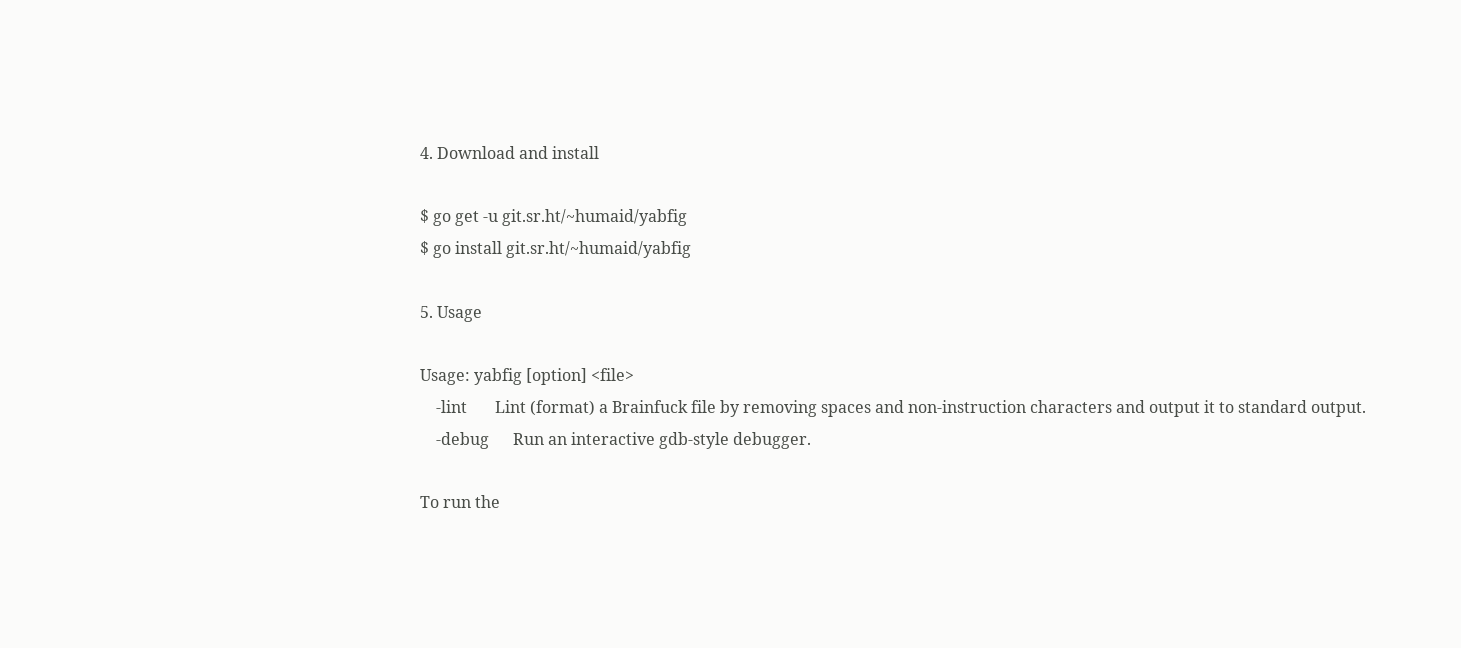4. Download and install

$ go get -u git.sr.ht/~humaid/yabfig
$ go install git.sr.ht/~humaid/yabfig

5. Usage

Usage: yabfig [option] <file>
    -lint       Lint (format) a Brainfuck file by removing spaces and non-instruction characters and output it to standard output.
    -debug      Run an interactive gdb-style debugger.

To run the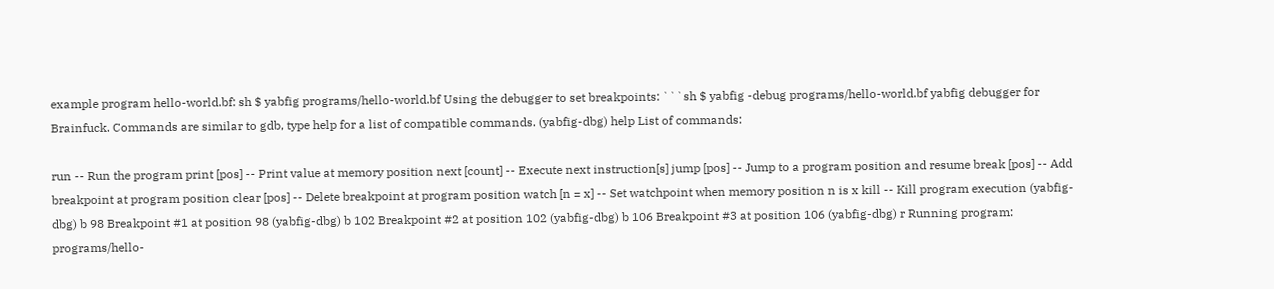example program hello-world.bf: sh $ yabfig programs/hello-world.bf Using the debugger to set breakpoints: ```sh $ yabfig -debug programs/hello-world.bf yabfig debugger for Brainfuck. Commands are similar to gdb, type help for a list of compatible commands. (yabfig-dbg) help List of commands:

run -- Run the program print [pos] -- Print value at memory position next [count] -- Execute next instruction[s] jump [pos] -- Jump to a program position and resume break [pos] -- Add breakpoint at program position clear [pos] -- Delete breakpoint at program position watch [n = x] -- Set watchpoint when memory position n is x kill -- Kill program execution (yabfig-dbg) b 98 Breakpoint #1 at position 98 (yabfig-dbg) b 102 Breakpoint #2 at position 102 (yabfig-dbg) b 106 Breakpoint #3 at position 106 (yabfig-dbg) r Running program: programs/hello-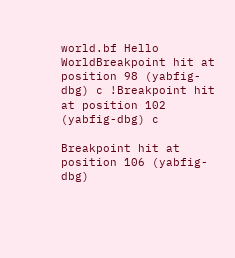world.bf Hello WorldBreakpoint hit at position 98 (yabfig-dbg) c !Breakpoint hit at position 102 (yabfig-dbg) c

Breakpoint hit at position 106 (yabfig-dbg)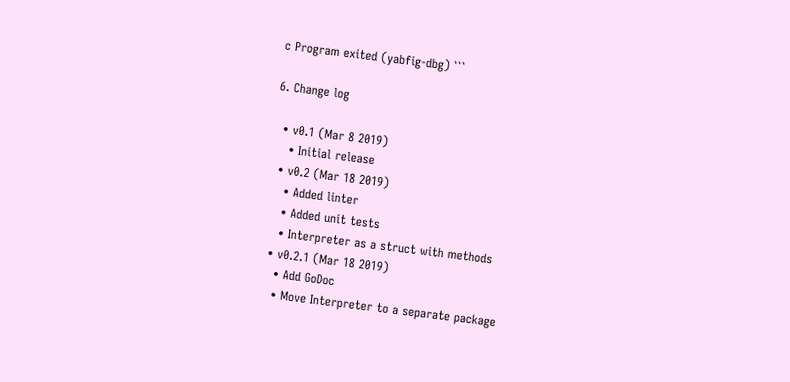c Program exited (yabfig-dbg) ```

6. Change log

  • v0.1 (Mar 8 2019)
    • Initial release
  • v0.2 (Mar 18 2019)
    • Added linter
    • Added unit tests
    • Interpreter as a struct with methods
  • v0.2.1 (Mar 18 2019)
    • Add GoDoc
    • Move Interpreter to a separate package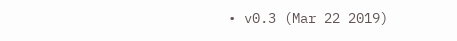• v0.3 (Mar 22 2019)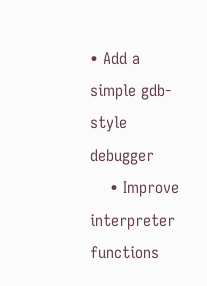• Add a simple gdb-style debugger
    • Improve interpreter functions